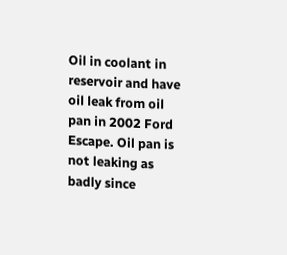Oil in coolant in reservoir and have oil leak from oil pan in 2002 Ford Escape. Oil pan is not leaking as badly since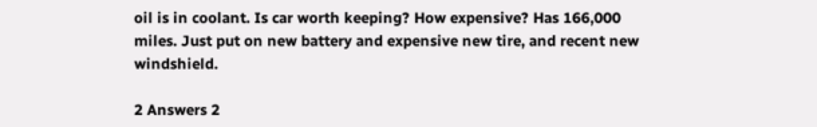oil is in coolant. Is car worth keeping? How expensive? Has 166,000 miles. Just put on new battery and expensive new tire, and recent new windshield.

2 Answers 2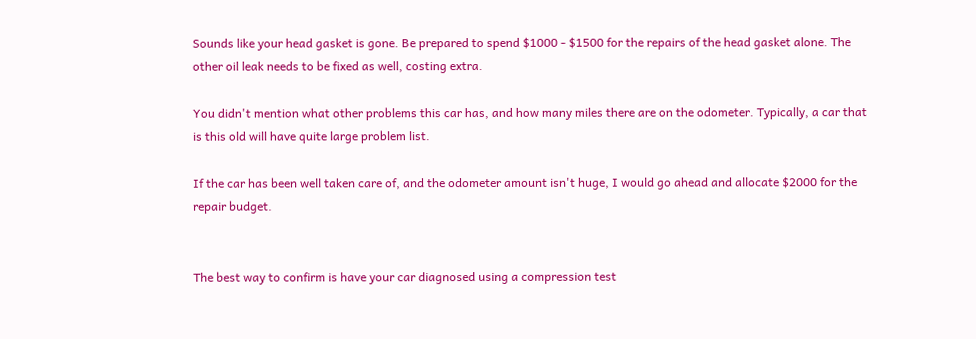Sounds like your head gasket is gone. Be prepared to spend $1000 - $1500 for the repairs of the head gasket alone. The other oil leak needs to be fixed as well, costing extra.

You didn't mention what other problems this car has, and how many miles there are on the odometer. Typically, a car that is this old will have quite large problem list.

If the car has been well taken care of, and the odometer amount isn't huge, I would go ahead and allocate $2000 for the repair budget.


The best way to confirm is have your car diagnosed using a compression test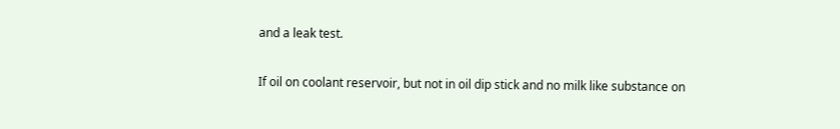and a leak test.

If oil on coolant reservoir, but not in oil dip stick and no milk like substance on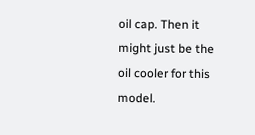oil cap. Then it might just be the oil cooler for this model.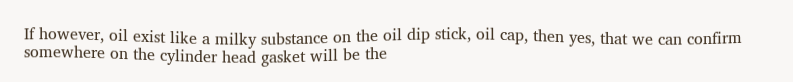If however, oil exist like a milky substance on the oil dip stick, oil cap, then yes, that we can confirm somewhere on the cylinder head gasket will be the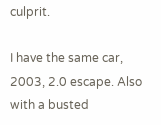culprit.

I have the same car, 2003, 2.0 escape. Also with a busted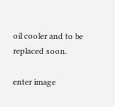oil cooler and to be replaced soon.

enter image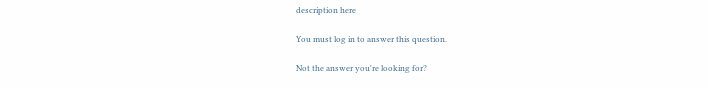description here

You must log in to answer this question.

Not the answer you're looking for?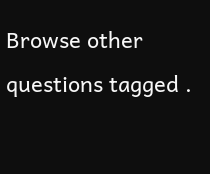Browse other questions tagged .